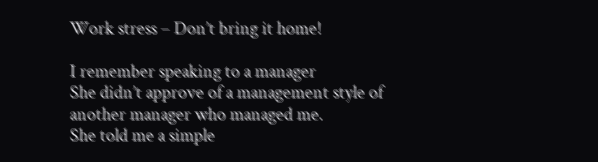Work stress – Don’t bring it home!

I remember speaking to a manager
She didn’t approve of a management style of
another manager who managed me.
She told me a simple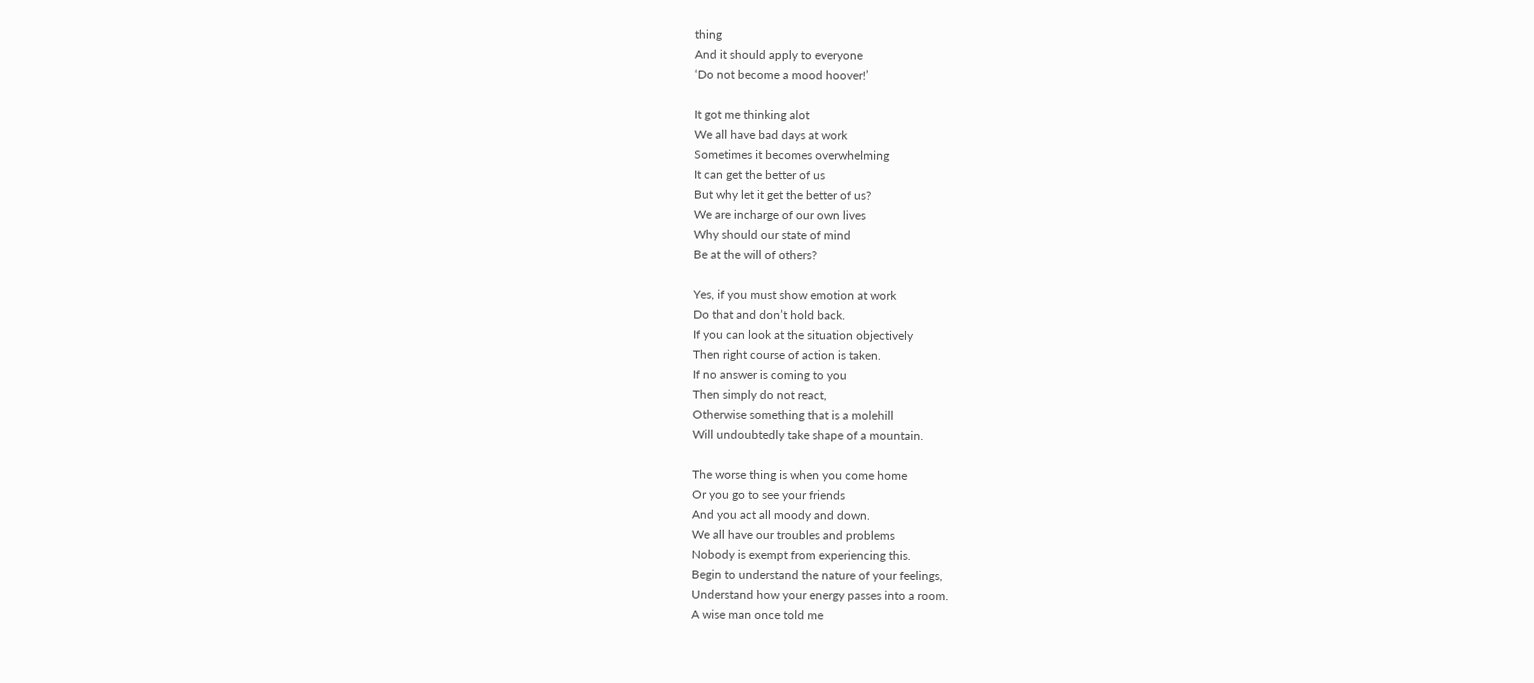thing
And it should apply to everyone
‘Do not become a mood hoover!’

It got me thinking alot
We all have bad days at work
Sometimes it becomes overwhelming
It can get the better of us
But why let it get the better of us?
We are incharge of our own lives
Why should our state of mind
Be at the will of others?

Yes, if you must show emotion at work
Do that and don’t hold back.
If you can look at the situation objectively
Then right course of action is taken.
If no answer is coming to you
Then simply do not react,
Otherwise something that is a molehill
Will undoubtedly take shape of a mountain.

The worse thing is when you come home
Or you go to see your friends
And you act all moody and down.
We all have our troubles and problems
Nobody is exempt from experiencing this.
Begin to understand the nature of your feelings,
Understand how your energy passes into a room.
A wise man once told me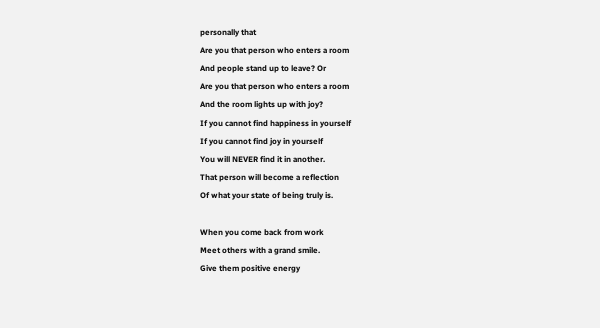personally that
Are you that person who enters a room
And people stand up to leave? Or
Are you that person who enters a room
And the room lights up with joy?
If you cannot find happiness in yourself
If you cannot find joy in yourself
You will NEVER find it in another.
That person will become a reflection
Of what your state of being truly is.

When you come back from work
Meet others with a grand smile.
Give them positive energy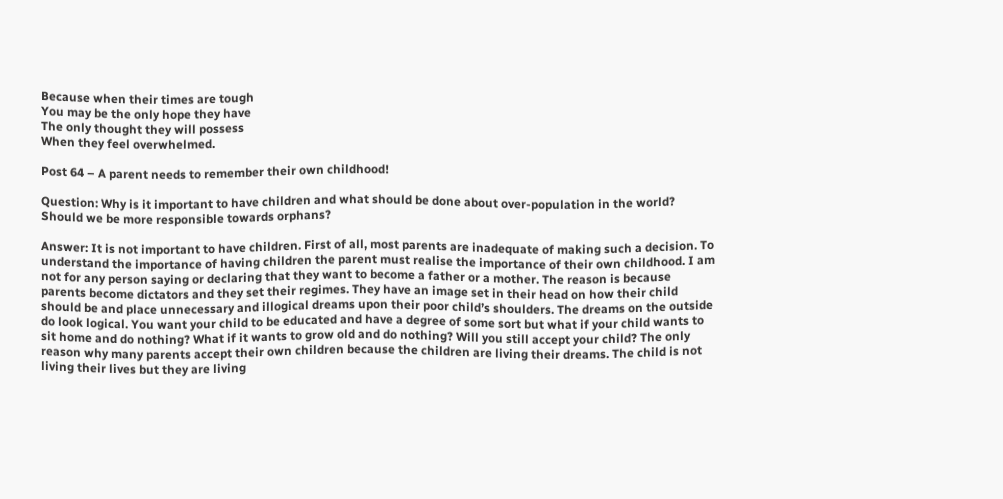Because when their times are tough
You may be the only hope they have
The only thought they will possess
When they feel overwhelmed.

Post 64 – A parent needs to remember their own childhood!

Question: Why is it important to have children and what should be done about over-population in the world? Should we be more responsible towards orphans?

Answer: It is not important to have children. First of all, most parents are inadequate of making such a decision. To understand the importance of having children the parent must realise the importance of their own childhood. I am not for any person saying or declaring that they want to become a father or a mother. The reason is because parents become dictators and they set their regimes. They have an image set in their head on how their child should be and place unnecessary and illogical dreams upon their poor child’s shoulders. The dreams on the outside do look logical. You want your child to be educated and have a degree of some sort but what if your child wants to sit home and do nothing? What if it wants to grow old and do nothing? Will you still accept your child? The only reason why many parents accept their own children because the children are living their dreams. The child is not living their lives but they are living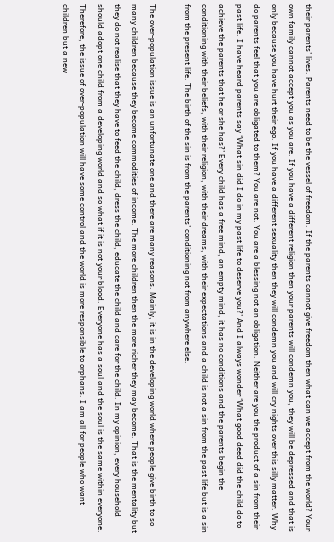their parents’ lives. Parents need to be the vessel of freedom. If the parents cannot give freedom then what can we accept from the world? Your own family cannot accept you as you are. If you have a different religion then your parents will condemn you, they will be depressed and that is only because you have hurt their ego. If you have a different sexuality then they will condemn you and will cry nights over this silly matter. Why do parents feel that you are obligated to them? You are not. You are a blessing not an obligation. Neither are you the product of a sin from their past life. I have heard parents say ‘What sin did I do in my past life to deserve you?’ And I always wonder ‘What good deed did the child do to achieve the parents that he or she has?’ Every child has a free mind, an empty mind, it has no conditions and the parents begin the conditioning with their beliefs, with their religion, with their dreams, with their expectations and a child is not a sin from the past life but is a sin from the present life. The birth of the sin is from the parents’ conditioning not from anywhere else.

The over-population issue is an unfortunate one and there are many reasons. Mainly, it is in the developing world where people give birth to so many children because they become commodities of income. The more children then the more richer they may become. That is the mentality but they do not realise that they have to feed the child, dress the child, educate the child and care for the child. In my opinion, every household should adopt one child from a developing world and so what if it is not your blood. Everyone has a soul and the soul is the same within everyone. Therefore, the issue of over-population will have some control and the world is more responsible to orphans. I am all for people who want children but a new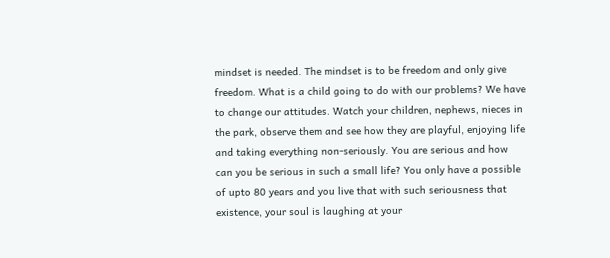mindset is needed. The mindset is to be freedom and only give freedom. What is a child going to do with our problems? We have to change our attitudes. Watch your children, nephews, nieces in the park, observe them and see how they are playful, enjoying life and taking everything non-seriously. You are serious and how can you be serious in such a small life? You only have a possible of upto 80 years and you live that with such seriousness that existence, your soul is laughing at your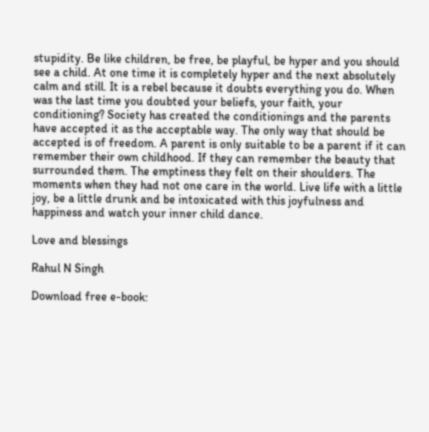stupidity. Be like children, be free, be playful, be hyper and you should see a child. At one time it is completely hyper and the next absolutely calm and still. It is a rebel because it doubts everything you do. When was the last time you doubted your beliefs, your faith, your conditioning? Society has created the conditionings and the parents have accepted it as the acceptable way. The only way that should be accepted is of freedom. A parent is only suitable to be a parent if it can remember their own childhood. If they can remember the beauty that surrounded them. The emptiness they felt on their shoulders. The moments when they had not one care in the world. Live life with a little joy, be a little drunk and be intoxicated with this joyfulness and happiness and watch your inner child dance.

Love and blessings

Rahul N Singh

Download free e-book: